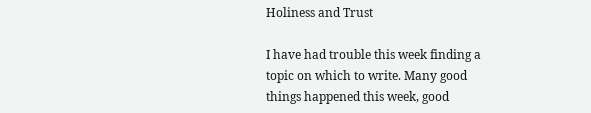Holiness and Trust

I have had trouble this week finding a topic on which to write. Many good things happened this week, good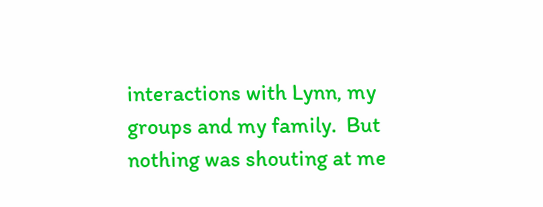interactions with Lynn, my groups and my family.  But nothing was shouting at me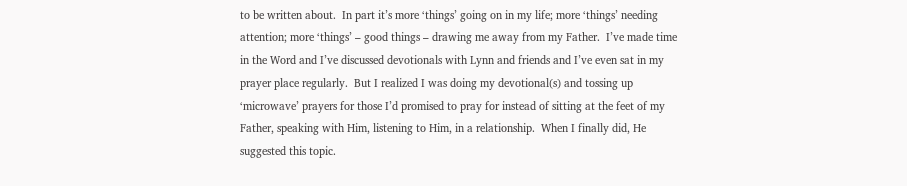to be written about.  In part it’s more ‘things’ going on in my life; more ‘things’ needing attention; more ‘things’ – good things – drawing me away from my Father.  I’ve made time in the Word and I’ve discussed devotionals with Lynn and friends and I’ve even sat in my prayer place regularly.  But I realized I was doing my devotional(s) and tossing up ‘microwave’ prayers for those I’d promised to pray for instead of sitting at the feet of my Father, speaking with Him, listening to Him, in a relationship.  When I finally did, He suggested this topic.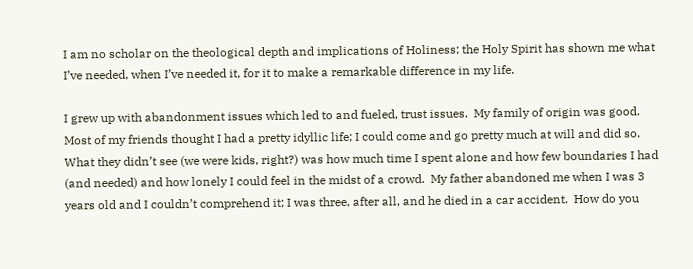I am no scholar on the theological depth and implications of Holiness; the Holy Spirit has shown me what I’ve needed, when I’ve needed it, for it to make a remarkable difference in my life.

I grew up with abandonment issues which led to and fueled, trust issues.  My family of origin was good.  Most of my friends thought I had a pretty idyllic life; I could come and go pretty much at will and did so.  What they didn’t see (we were kids, right?) was how much time I spent alone and how few boundaries I had (and needed) and how lonely I could feel in the midst of a crowd.  My father abandoned me when I was 3 years old and I couldn’t comprehend it; I was three, after all, and he died in a car accident.  How do you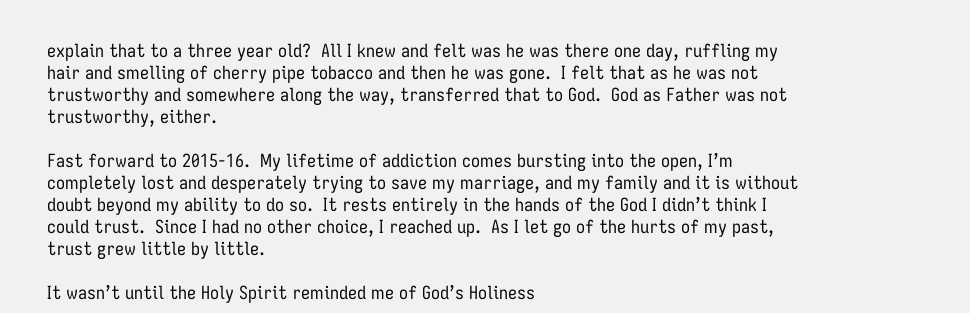explain that to a three year old?  All I knew and felt was he was there one day, ruffling my hair and smelling of cherry pipe tobacco and then he was gone.  I felt that as he was not trustworthy and somewhere along the way, transferred that to God.  God as Father was not trustworthy, either.

Fast forward to 2015-16.  My lifetime of addiction comes bursting into the open, I’m completely lost and desperately trying to save my marriage, and my family and it is without doubt beyond my ability to do so.  It rests entirely in the hands of the God I didn’t think I could trust.  Since I had no other choice, I reached up.  As I let go of the hurts of my past, trust grew little by little.

It wasn’t until the Holy Spirit reminded me of God’s Holiness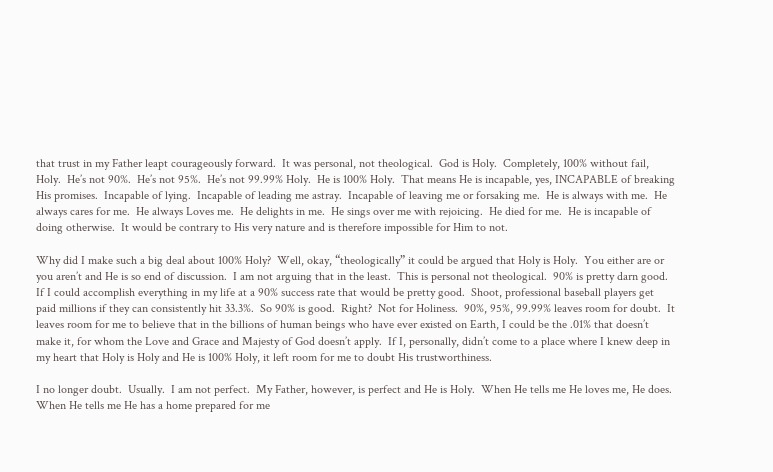that trust in my Father leapt courageously forward.  It was personal, not theological.  God is Holy.  Completely, 100% without fail, Holy.  He’s not 90%.  He’s not 95%.  He’s not 99.99% Holy.  He is 100% Holy.  That means He is incapable, yes, INCAPABLE of breaking His promises.  Incapable of lying.  Incapable of leading me astray.  Incapable of leaving me or forsaking me.  He is always with me.  He always cares for me.  He always Loves me.  He delights in me.  He sings over me with rejoicing.  He died for me.  He is incapable of doing otherwise.  It would be contrary to His very nature and is therefore impossible for Him to not.

Why did I make such a big deal about 100% Holy?  Well, okay, “theologically” it could be argued that Holy is Holy.  You either are or you aren’t and He is so end of discussion.  I am not arguing that in the least.  This is personal not theological.  90% is pretty darn good.  If I could accomplish everything in my life at a 90% success rate that would be pretty good.  Shoot, professional baseball players get paid millions if they can consistently hit 33.3%.  So 90% is good.  Right?  Not for Holiness.  90%, 95%, 99.99% leaves room for doubt.  It leaves room for me to believe that in the billions of human beings who have ever existed on Earth, I could be the .01% that doesn’t make it, for whom the Love and Grace and Majesty of God doesn’t apply.  If I, personally, didn’t come to a place where I knew deep in my heart that Holy is Holy and He is 100% Holy, it left room for me to doubt His trustworthiness.

I no longer doubt.  Usually.  I am not perfect.  My Father, however, is perfect and He is Holy.  When He tells me He loves me, He does.  When He tells me He has a home prepared for me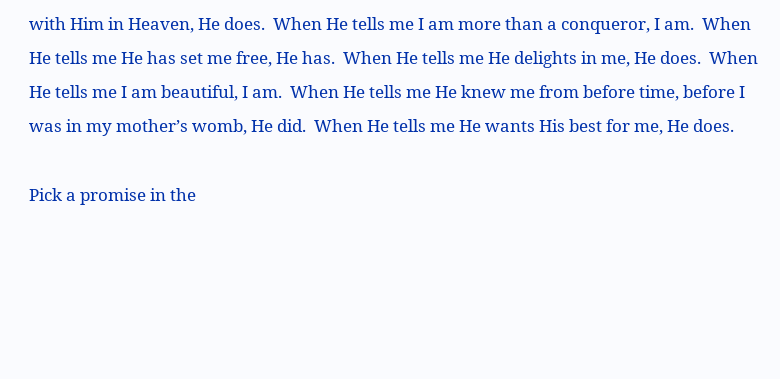with Him in Heaven, He does.  When He tells me I am more than a conqueror, I am.  When He tells me He has set me free, He has.  When He tells me He delights in me, He does.  When He tells me I am beautiful, I am.  When He tells me He knew me from before time, before I was in my mother’s womb, He did.  When He tells me He wants His best for me, He does.

Pick a promise in the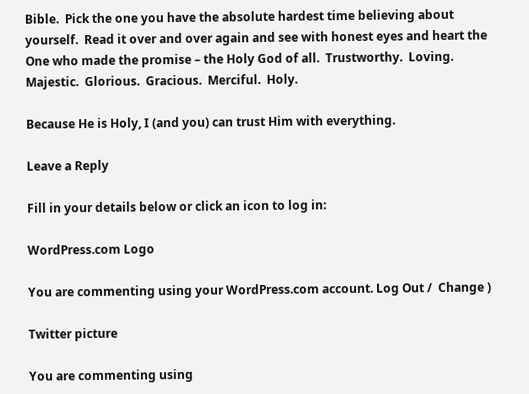Bible.  Pick the one you have the absolute hardest time believing about yourself.  Read it over and over again and see with honest eyes and heart the One who made the promise – the Holy God of all.  Trustworthy.  Loving.  Majestic.  Glorious.  Gracious.  Merciful.  Holy.

Because He is Holy, I (and you) can trust Him with everything.

Leave a Reply

Fill in your details below or click an icon to log in:

WordPress.com Logo

You are commenting using your WordPress.com account. Log Out /  Change )

Twitter picture

You are commenting using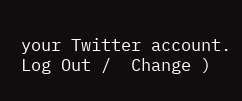your Twitter account. Log Out /  Change )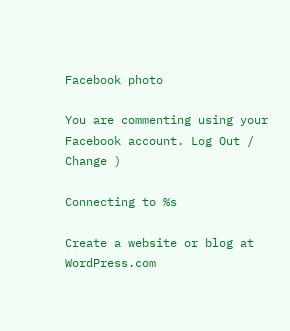Facebook photo

You are commenting using your Facebook account. Log Out /  Change )

Connecting to %s

Create a website or blog at WordPress.com